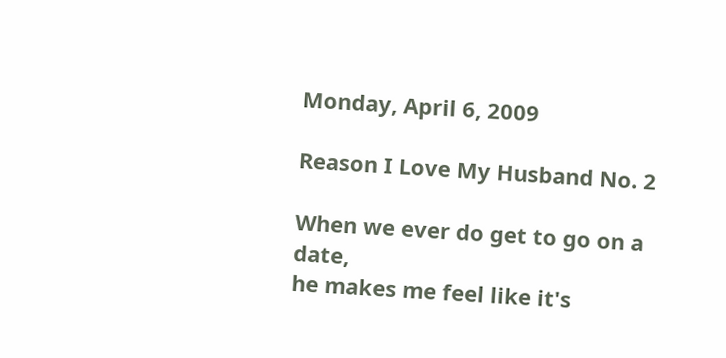Monday, April 6, 2009

Reason I Love My Husband No. 2

When we ever do get to go on a date,
he makes me feel like it's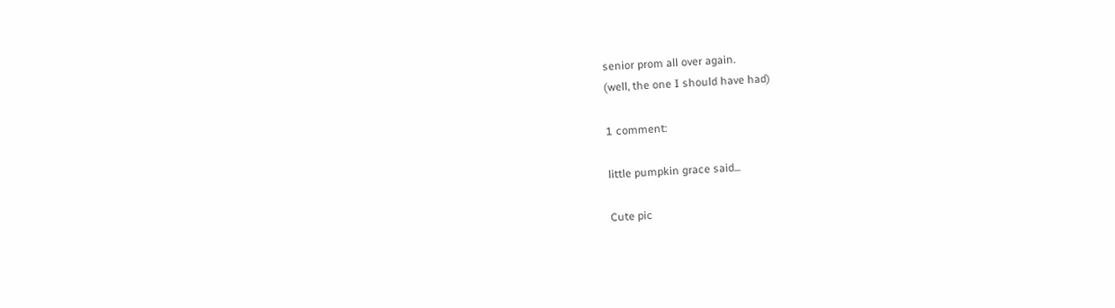senior prom all over again.
(well, the one I should have had)

1 comment:

little pumpkin grace said...

Cute pic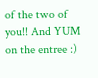of the two of you!! And YUM on the entree :)